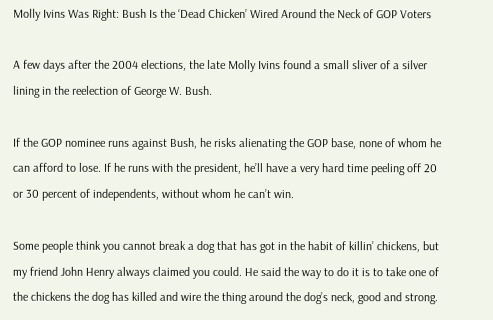Molly Ivins Was Right: Bush Is the ‘Dead Chicken’ Wired Around the Neck of GOP Voters

A few days after the 2004 elections, the late Molly Ivins found a small sliver of a silver lining in the reelection of George W. Bush.

If the GOP nominee runs against Bush, he risks alienating the GOP base, none of whom he can afford to lose. If he runs with the president, he’ll have a very hard time peeling off 20 or 30 percent of independents, without whom he can’t win.

Some people think you cannot break a dog that has got in the habit of killin’ chickens, but my friend John Henry always claimed you could. He said the way to do it is to take one of the chickens the dog has killed and wire the thing around the dog’s neck, good and strong.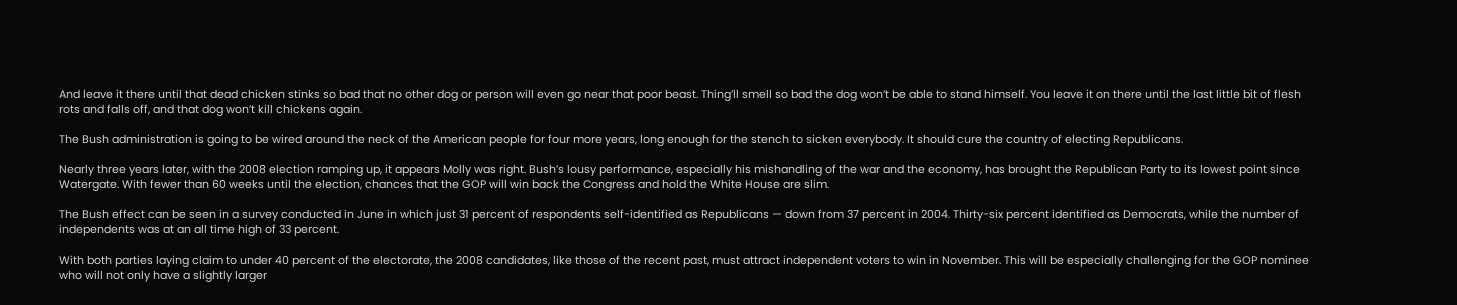And leave it there until that dead chicken stinks so bad that no other dog or person will even go near that poor beast. Thing’ll smell so bad the dog won’t be able to stand himself. You leave it on there until the last little bit of flesh rots and falls off, and that dog won’t kill chickens again.

The Bush administration is going to be wired around the neck of the American people for four more years, long enough for the stench to sicken everybody. It should cure the country of electing Republicans.

Nearly three years later, with the 2008 election ramping up, it appears Molly was right. Bush’s lousy performance, especially his mishandling of the war and the economy, has brought the Republican Party to its lowest point since Watergate. With fewer than 60 weeks until the election, chances that the GOP will win back the Congress and hold the White House are slim.

The Bush effect can be seen in a survey conducted in June in which just 31 percent of respondents self-identified as Republicans — down from 37 percent in 2004. Thirty-six percent identified as Democrats, while the number of independents was at an all time high of 33 percent.

With both parties laying claim to under 40 percent of the electorate, the 2008 candidates, like those of the recent past, must attract independent voters to win in November. This will be especially challenging for the GOP nominee who will not only have a slightly larger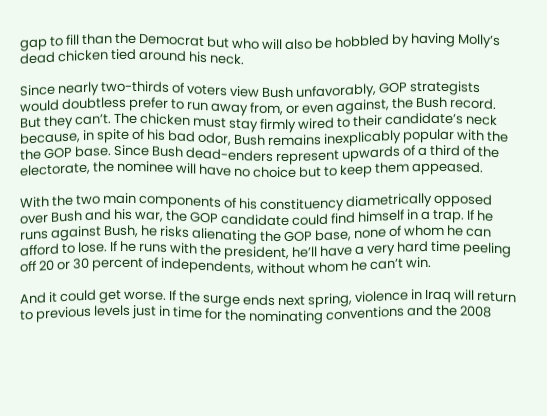gap to fill than the Democrat but who will also be hobbled by having Molly’s dead chicken tied around his neck.

Since nearly two-thirds of voters view Bush unfavorably, GOP strategists would doubtless prefer to run away from, or even against, the Bush record. But they can’t. The chicken must stay firmly wired to their candidate’s neck because, in spite of his bad odor, Bush remains inexplicably popular with the the GOP base. Since Bush dead-enders represent upwards of a third of the electorate, the nominee will have no choice but to keep them appeased.

With the two main components of his constituency diametrically opposed over Bush and his war, the GOP candidate could find himself in a trap. If he runs against Bush, he risks alienating the GOP base, none of whom he can afford to lose. If he runs with the president, he’ll have a very hard time peeling off 20 or 30 percent of independents, without whom he can’t win.

And it could get worse. If the surge ends next spring, violence in Iraq will return to previous levels just in time for the nominating conventions and the 2008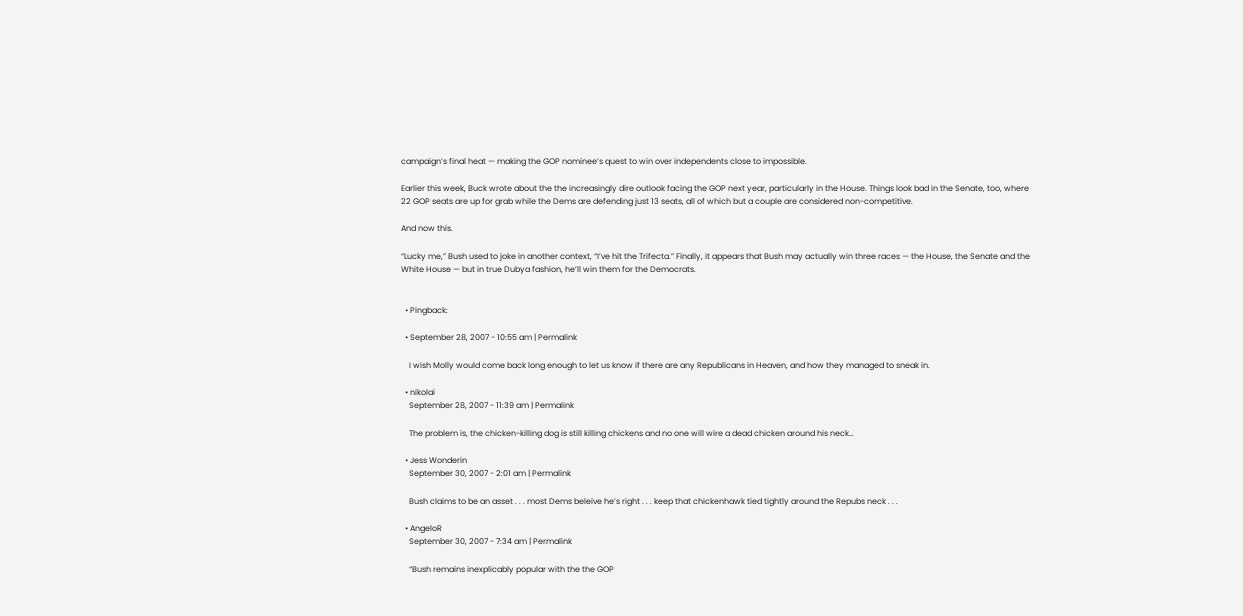campaign’s final heat — making the GOP nominee’s quest to win over independents close to impossible.

Earlier this week, Buck wrote about the the increasingly dire outlook facing the GOP next year, particularly in the House. Things look bad in the Senate, too, where 22 GOP seats are up for grab while the Dems are defending just 13 seats, all of which but a couple are considered non-competitive.

And now this.

“Lucky me,” Bush used to joke in another context, “I’ve hit the Trifecta.” Finally, it appears that Bush may actually win three races — the House, the Senate and the White House — but in true Dubya fashion, he’ll win them for the Democrats.


  • Pingback:

  • September 28, 2007 - 10:55 am | Permalink

    I wish Molly would come back long enough to let us know if there are any Republicans in Heaven, and how they managed to sneak in.

  • nikolai
    September 28, 2007 - 11:39 am | Permalink

    The problem is, the chicken-killing dog is still killing chickens and no one will wire a dead chicken around his neck…

  • Jess Wonderin
    September 30, 2007 - 2:01 am | Permalink

    Bush claims to be an asset . . . most Dems beleive he’s right . . . keep that chickenhawk tied tightly around the Repubs neck . . .

  • AngeloR
    September 30, 2007 - 7:34 am | Permalink

    “Bush remains inexplicably popular with the the GOP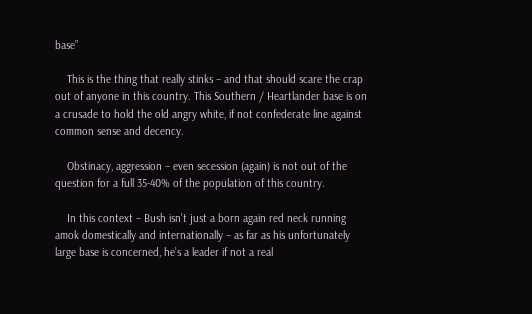base”

    This is the thing that really stinks – and that should scare the crap out of anyone in this country. This Southern / Heartlander base is on a crusade to hold the old angry white, if not confederate line against common sense and decency.

    Obstinacy, aggression – even secession (again) is not out of the question for a full 35-40% of the population of this country.

    In this context – Bush isn’t just a born again red neck running amok domestically and internationally – as far as his unfortunately large base is concerned, he’s a leader if not a real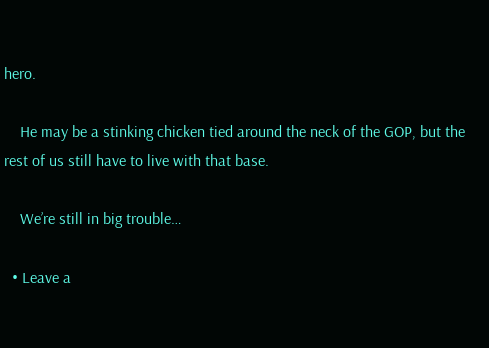hero.

    He may be a stinking chicken tied around the neck of the GOP, but the rest of us still have to live with that base.

    We’re still in big trouble…

  • Leave a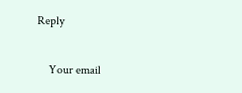Reply

    Your email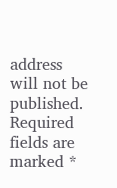address will not be published. Required fields are marked *